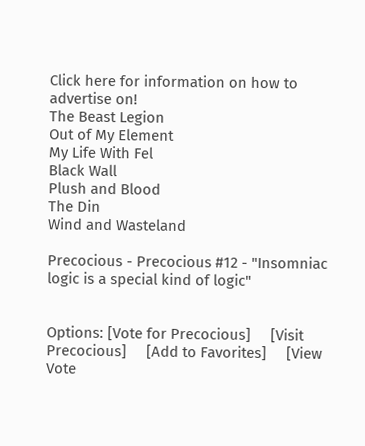Click here for information on how to advertise on!
The Beast Legion
Out of My Element
My Life With Fel
Black Wall
Plush and Blood
The Din
Wind and Wasteland

Precocious - Precocious #12 - "Insomniac logic is a special kind of logic"


Options: [Vote for Precocious]     [Visit Precocious]     [Add to Favorites]     [View Vote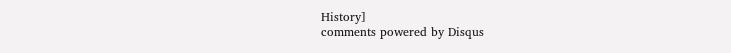History]
comments powered by Disqus